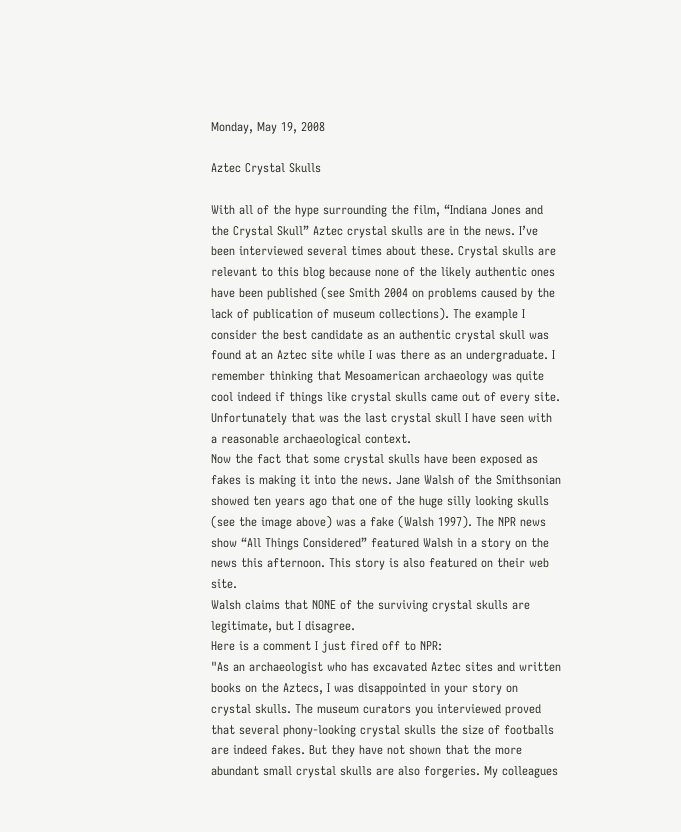Monday, May 19, 2008

Aztec Crystal Skulls

With all of the hype surrounding the film, “Indiana Jones and the Crystal Skull” Aztec crystal skulls are in the news. I’ve been interviewed several times about these. Crystal skulls are relevant to this blog because none of the likely authentic ones have been published (see Smith 2004 on problems caused by the lack of publication of museum collections). The example I consider the best candidate as an authentic crystal skull was found at an Aztec site while I was there as an undergraduate. I remember thinking that Mesoamerican archaeology was quite cool indeed if things like crystal skulls came out of every site. Unfortunately that was the last crystal skull I have seen with a reasonable archaeological context.
Now the fact that some crystal skulls have been exposed as fakes is making it into the news. Jane Walsh of the Smithsonian showed ten years ago that one of the huge silly looking skulls (see the image above) was a fake (Walsh 1997). The NPR news show “All Things Considered” featured Walsh in a story on the news this afternoon. This story is also featured on their web site.
Walsh claims that NONE of the surviving crystal skulls are legitimate, but I disagree.
Here is a comment I just fired off to NPR:
"As an archaeologist who has excavated Aztec sites and written books on the Aztecs, I was disappointed in your story on crystal skulls. The museum curators you interviewed proved that several phony-looking crystal skulls the size of footballs are indeed fakes. But they have not shown that the more abundant small crystal skulls are also forgeries. My colleagues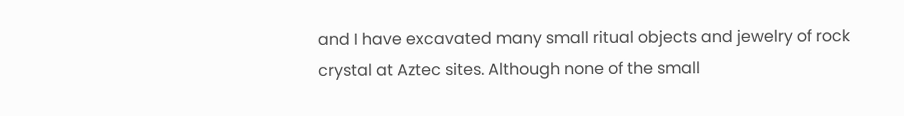and I have excavated many small ritual objects and jewelry of rock crystal at Aztec sites. Although none of the small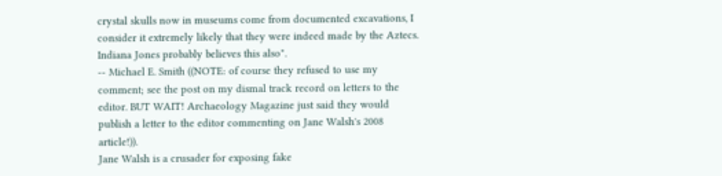crystal skulls now in museums come from documented excavations, I consider it extremely likely that they were indeed made by the Aztecs. Indiana Jones probably believes this also".
-- Michael E. Smith ((NOTE: of course they refused to use my comment; see the post on my dismal track record on letters to the editor. BUT WAIT! Archaeology Magazine just said they would publish a letter to the editor commenting on Jane Walsh's 2008 article!)).
Jane Walsh is a crusader for exposing fake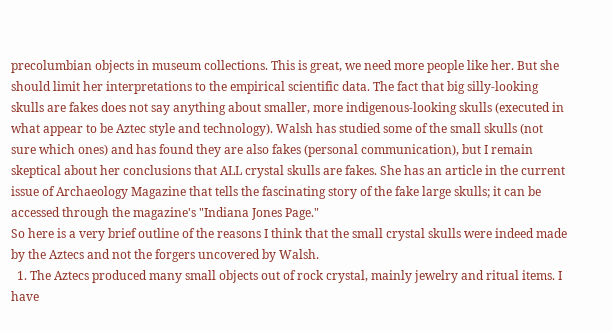precolumbian objects in museum collections. This is great, we need more people like her. But she should limit her interpretations to the empirical scientific data. The fact that big silly-looking skulls are fakes does not say anything about smaller, more indigenous-looking skulls (executed in what appear to be Aztec style and technology). Walsh has studied some of the small skulls (not sure which ones) and has found they are also fakes (personal communication), but I remain skeptical about her conclusions that ALL crystal skulls are fakes. She has an article in the current issue of Archaeology Magazine that tells the fascinating story of the fake large skulls; it can be accessed through the magazine's "Indiana Jones Page."
So here is a very brief outline of the reasons I think that the small crystal skulls were indeed made by the Aztecs and not the forgers uncovered by Walsh.
  1. The Aztecs produced many small objects out of rock crystal, mainly jewelry and ritual items. I have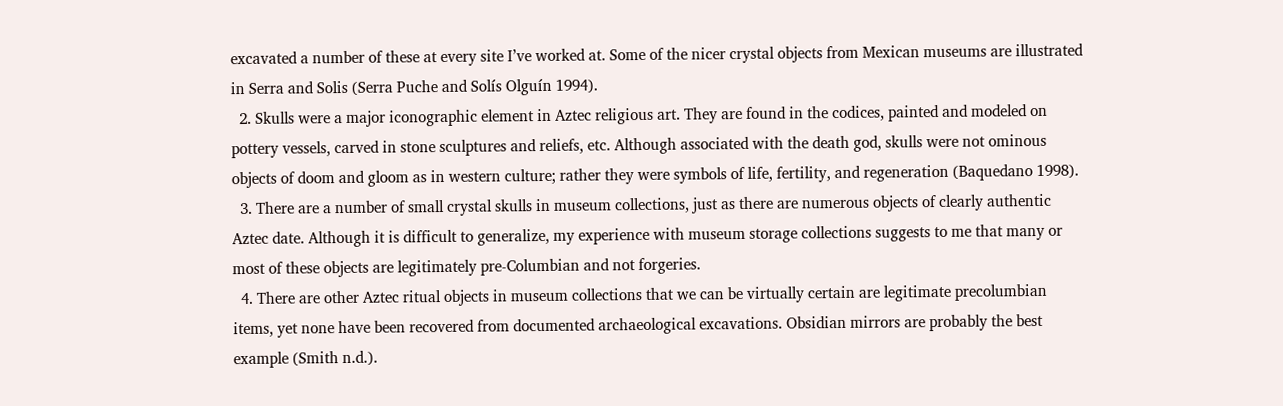excavated a number of these at every site I’ve worked at. Some of the nicer crystal objects from Mexican museums are illustrated in Serra and Solis (Serra Puche and Solís Olguín 1994).
  2. Skulls were a major iconographic element in Aztec religious art. They are found in the codices, painted and modeled on pottery vessels, carved in stone sculptures and reliefs, etc. Although associated with the death god, skulls were not ominous objects of doom and gloom as in western culture; rather they were symbols of life, fertility, and regeneration (Baquedano 1998).
  3. There are a number of small crystal skulls in museum collections, just as there are numerous objects of clearly authentic Aztec date. Although it is difficult to generalize, my experience with museum storage collections suggests to me that many or most of these objects are legitimately pre-Columbian and not forgeries.
  4. There are other Aztec ritual objects in museum collections that we can be virtually certain are legitimate precolumbian items, yet none have been recovered from documented archaeological excavations. Obsidian mirrors are probably the best example (Smith n.d.).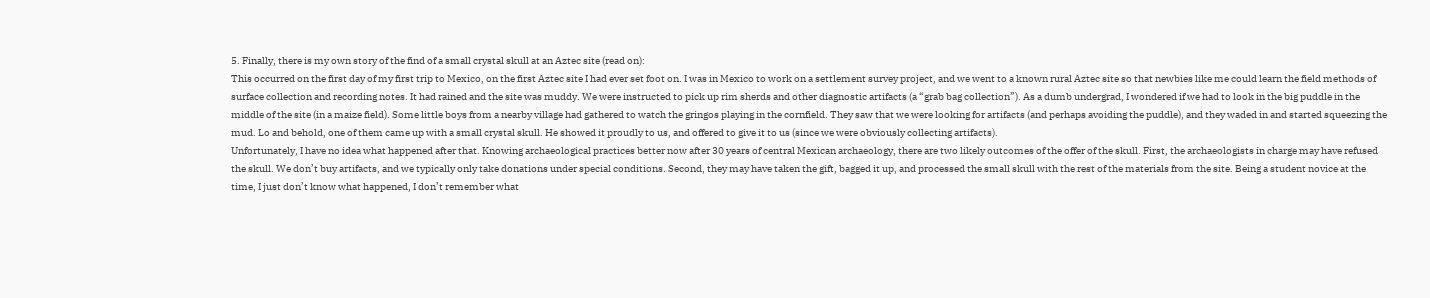5. Finally, there is my own story of the find of a small crystal skull at an Aztec site (read on):
This occurred on the first day of my first trip to Mexico, on the first Aztec site I had ever set foot on. I was in Mexico to work on a settlement survey project, and we went to a known rural Aztec site so that newbies like me could learn the field methods of surface collection and recording notes. It had rained and the site was muddy. We were instructed to pick up rim sherds and other diagnostic artifacts (a “grab bag collection”). As a dumb undergrad, I wondered if we had to look in the big puddle in the middle of the site (in a maize field). Some little boys from a nearby village had gathered to watch the gringos playing in the cornfield. They saw that we were looking for artifacts (and perhaps avoiding the puddle), and they waded in and started squeezing the mud. Lo and behold, one of them came up with a small crystal skull. He showed it proudly to us, and offered to give it to us (since we were obviously collecting artifacts).
Unfortunately, I have no idea what happened after that. Knowing archaeological practices better now after 30 years of central Mexican archaeology, there are two likely outcomes of the offer of the skull. First, the archaeologists in charge may have refused the skull. We don’t buy artifacts, and we typically only take donations under special conditions. Second, they may have taken the gift, bagged it up, and processed the small skull with the rest of the materials from the site. Being a student novice at the time, I just don’t know what happened, I don’t remember what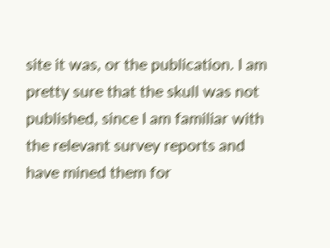site it was, or the publication. I am pretty sure that the skull was not published, since I am familiar with the relevant survey reports and have mined them for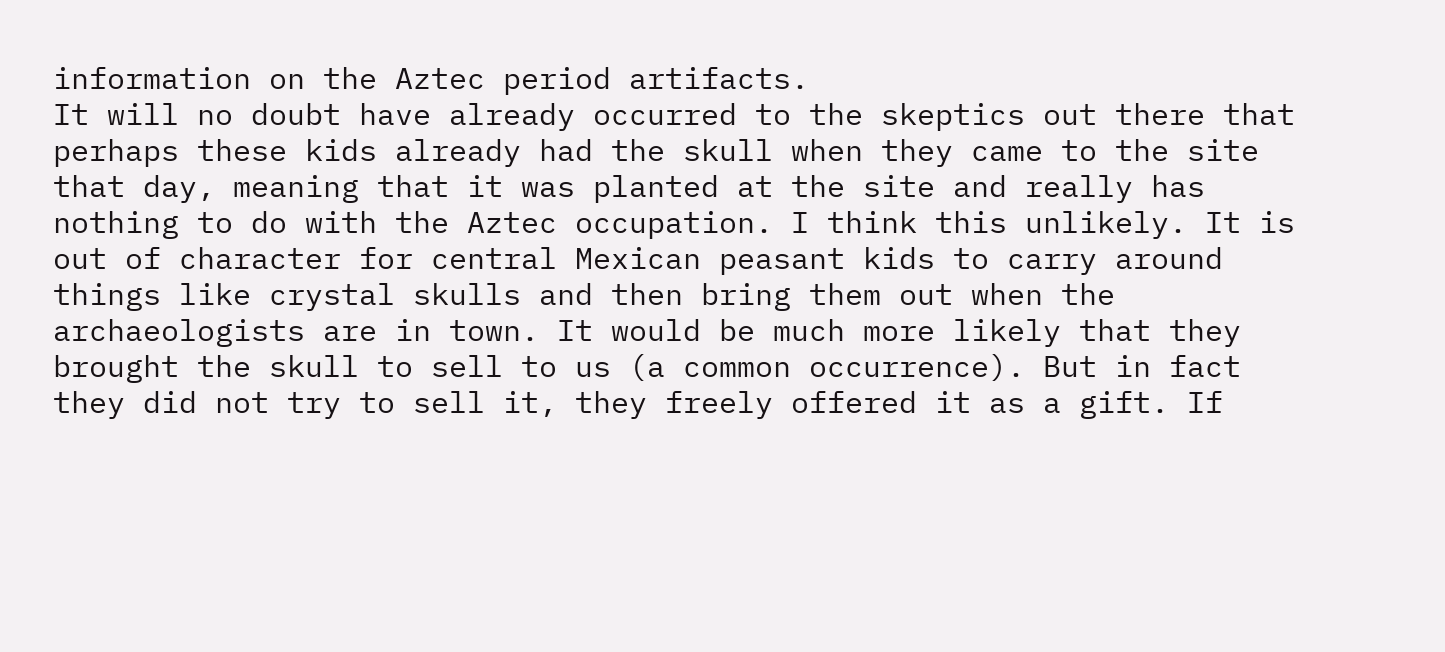information on the Aztec period artifacts.
It will no doubt have already occurred to the skeptics out there that perhaps these kids already had the skull when they came to the site that day, meaning that it was planted at the site and really has nothing to do with the Aztec occupation. I think this unlikely. It is out of character for central Mexican peasant kids to carry around things like crystal skulls and then bring them out when the archaeologists are in town. It would be much more likely that they brought the skull to sell to us (a common occurrence). But in fact they did not try to sell it, they freely offered it as a gift. If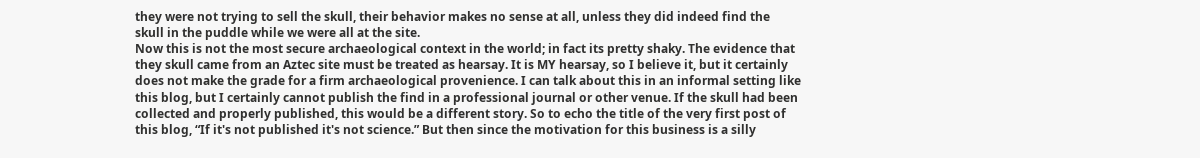they were not trying to sell the skull, their behavior makes no sense at all, unless they did indeed find the skull in the puddle while we were all at the site.
Now this is not the most secure archaeological context in the world; in fact its pretty shaky. The evidence that they skull came from an Aztec site must be treated as hearsay. It is MY hearsay, so I believe it, but it certainly does not make the grade for a firm archaeological provenience. I can talk about this in an informal setting like this blog, but I certainly cannot publish the find in a professional journal or other venue. If the skull had been collected and properly published, this would be a different story. So to echo the title of the very first post of this blog, “If it's not published it's not science.” But then since the motivation for this business is a silly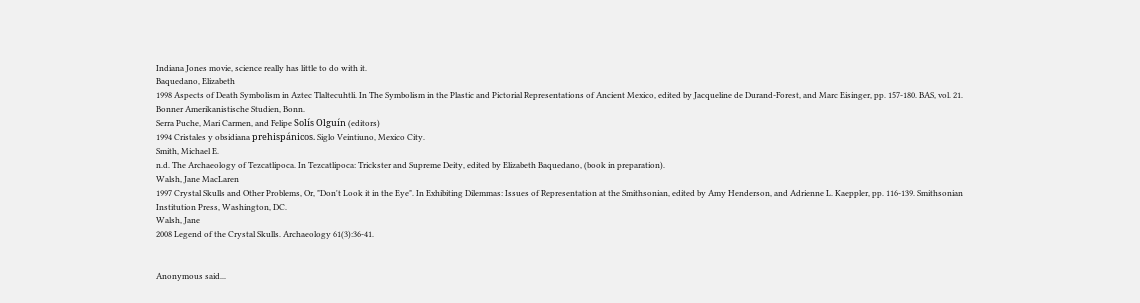Indiana Jones movie, science really has little to do with it.
Baquedano, Elizabeth
1998 Aspects of Death Symbolism in Aztec Tlaltecuhtli. In The Symbolism in the Plastic and Pictorial Representations of Ancient Mexico, edited by Jacqueline de Durand-Forest, and Marc Eisinger, pp. 157-180. BAS, vol. 21. Bonner Amerikanistische Studien, Bonn.
Serra Puche, Mari Carmen, and Felipe Solís Olguín (editors)
1994 Cristales y obsidiana prehispánicos. Siglo Veintiuno, Mexico City.
Smith, Michael E.
n.d. The Archaeology of Tezcatlipoca. In Tezcatlipoca: Trickster and Supreme Deity, edited by Elizabeth Baquedano, (book in preparation).
Walsh, Jane MacLaren
1997 Crystal Skulls and Other Problems, Or, "Don't Look it in the Eye". In Exhibiting Dilemmas: Issues of Representation at the Smithsonian, edited by Amy Henderson, and Adrienne L. Kaeppler, pp. 116-139. Smithsonian Institution Press, Washington, DC.
Walsh, Jane
2008 Legend of the Crystal Skulls. Archaeology 61(3):36-41.


Anonymous said...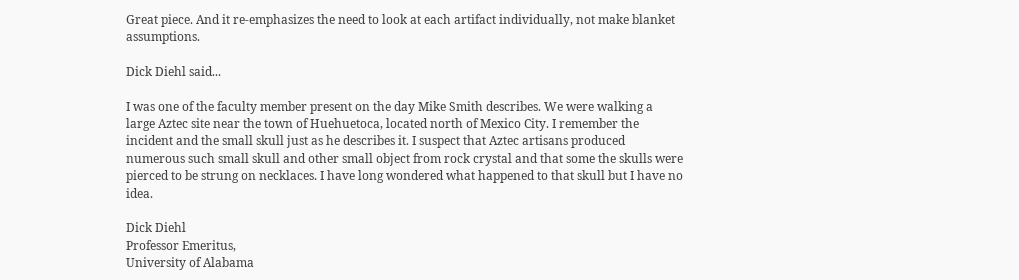Great piece. And it re-emphasizes the need to look at each artifact individually, not make blanket assumptions.

Dick Diehl said...

I was one of the faculty member present on the day Mike Smith describes. We were walking a large Aztec site near the town of Huehuetoca, located north of Mexico City. I remember the incident and the small skull just as he describes it. I suspect that Aztec artisans produced numerous such small skull and other small object from rock crystal and that some the skulls were pierced to be strung on necklaces. I have long wondered what happened to that skull but I have no idea.

Dick Diehl
Professor Emeritus,
University of Alabama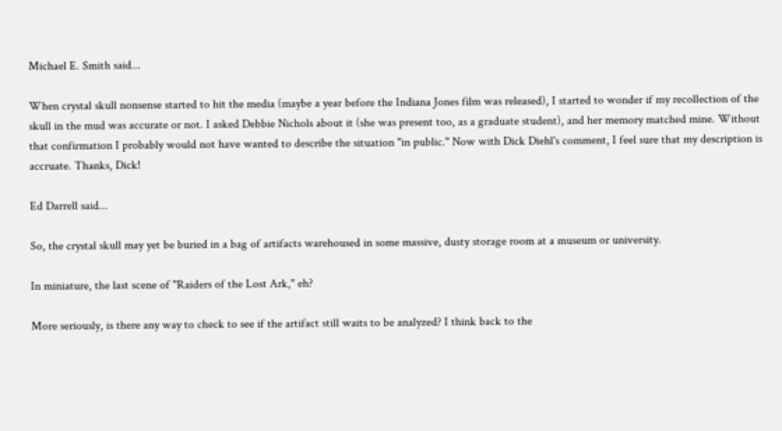Michael E. Smith said...

When crystal skull nonsense started to hit the media (maybe a year before the Indiana Jones film was released), I started to wonder if my recollection of the skull in the mud was accurate or not. I asked Debbie Nichols about it (she was present too, as a graduate student), and her memory matched mine. Without that confirmation I probably would not have wanted to describe the situation "in public." Now with Dick Diehl's comment, I feel sure that my description is accruate. Thanks, Dick!

Ed Darrell said...

So, the crystal skull may yet be buried in a bag of artifacts warehoused in some massive, dusty storage room at a museum or university.

In miniature, the last scene of "Raiders of the Lost Ark," eh?

More seriously, is there any way to check to see if the artifact still waits to be analyzed? I think back to the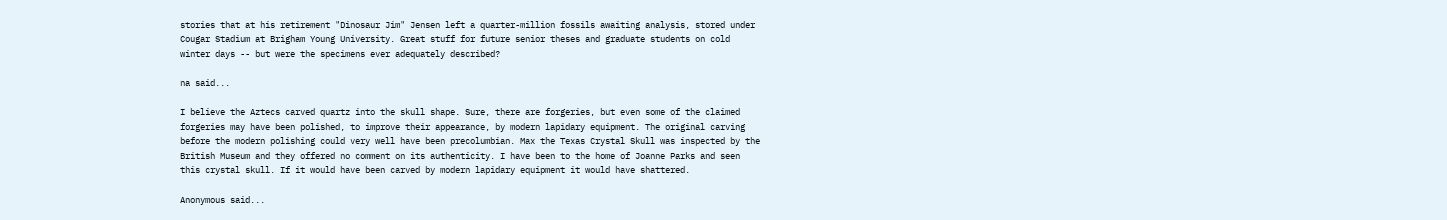stories that at his retirement "Dinosaur Jim" Jensen left a quarter-million fossils awaiting analysis, stored under Cougar Stadium at Brigham Young University. Great stuff for future senior theses and graduate students on cold winter days -- but were the specimens ever adequately described?

na said...

I believe the Aztecs carved quartz into the skull shape. Sure, there are forgeries, but even some of the claimed forgeries may have been polished, to improve their appearance, by modern lapidary equipment. The original carving before the modern polishing could very well have been precolumbian. Max the Texas Crystal Skull was inspected by the British Museum and they offered no comment on its authenticity. I have been to the home of Joanne Parks and seen this crystal skull. If it would have been carved by modern lapidary equipment it would have shattered.

Anonymous said...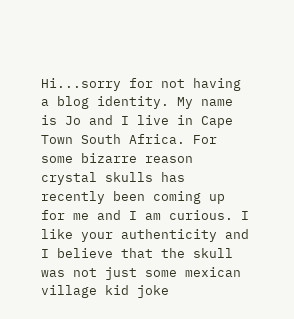Hi...sorry for not having a blog identity. My name is Jo and I live in Cape Town South Africa. For some bizarre reason crystal skulls has recently been coming up for me and I am curious. I like your authenticity and I believe that the skull was not just some mexican village kid joke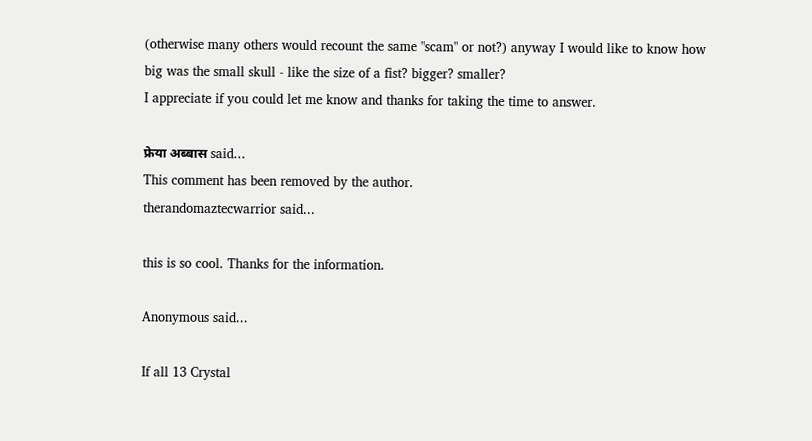(otherwise many others would recount the same "scam" or not?) anyway I would like to know how big was the small skull - like the size of a fist? bigger? smaller?
I appreciate if you could let me know and thanks for taking the time to answer.

फ्रेया अब्बास said...
This comment has been removed by the author.
therandomaztecwarrior said...

this is so cool. Thanks for the information.

Anonymous said...

If all 13 Crystal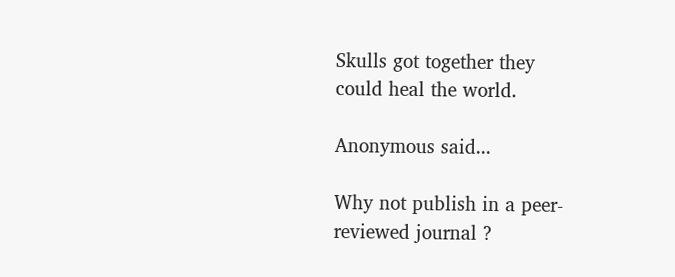Skulls got together they
could heal the world.

Anonymous said...

Why not publish in a peer-reviewed journal ?